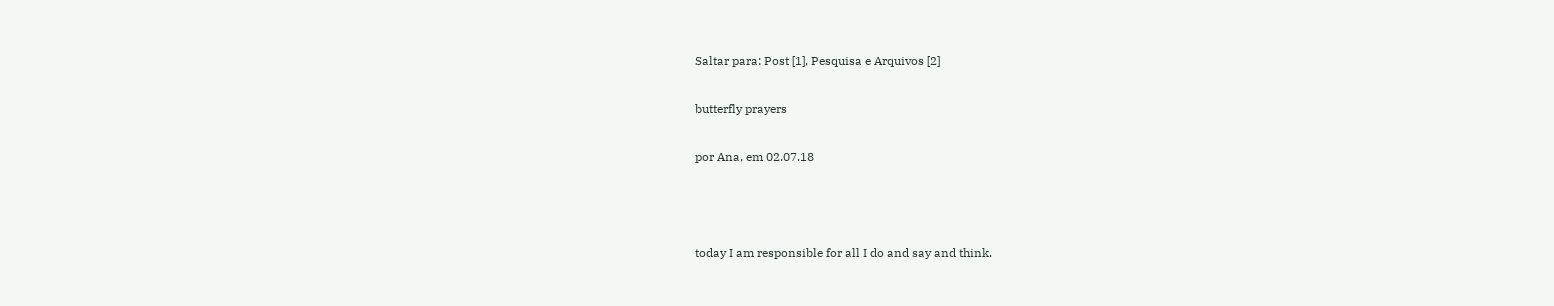Saltar para: Post [1], Pesquisa e Arquivos [2]

butterfly prayers

por Ana, em 02.07.18



today I am responsible for all I do and say and think.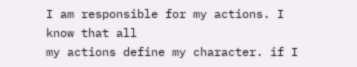I am responsible for my actions. I know that all
my actions define my character. if I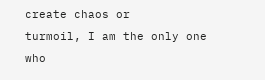create chaos or
turmoil, I am the only one who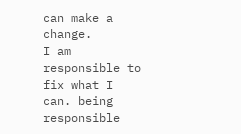can make a change.
I am responsible to fix what I can. being responsible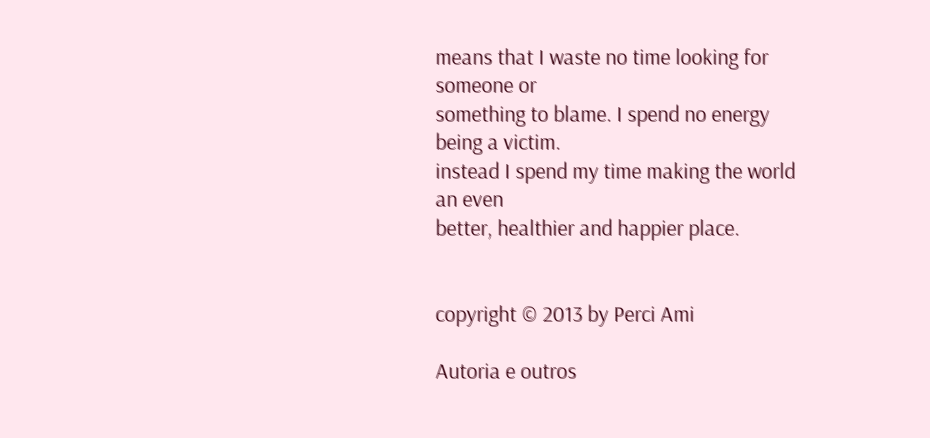means that I waste no time looking for someone or
something to blame. I spend no energy being a victim.
instead I spend my time making the world an even
better, healthier and happier place.


copyright © 2013 by Perci Ami

Autoria e outros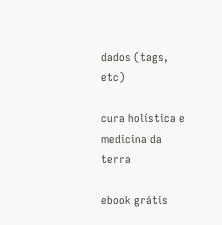dados (tags, etc)

cura holística e medicina da terra

ebook grátis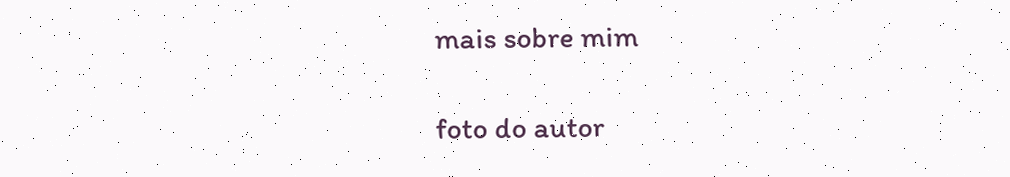mais sobre mim

foto do autor